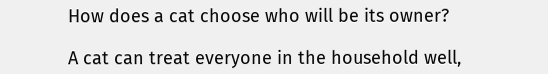How does a cat choose who will be its owner?

A cat can treat everyone in the household well,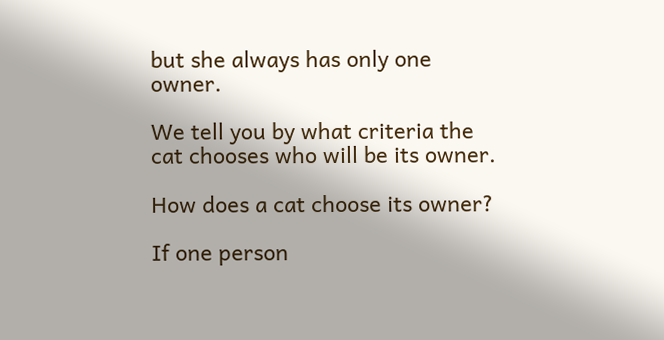but she always has only one owner.

We tell you by what criteria the cat chooses who will be its owner.

How does a cat choose its owner?

If one person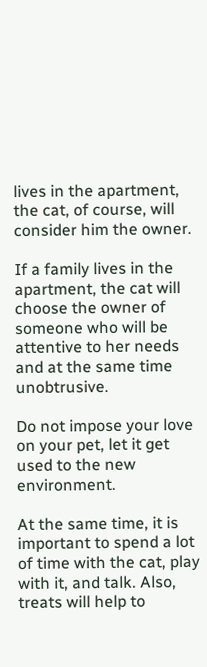lives in the apartment, the cat, of course, will consider him the owner.

If a family lives in the apartment, the cat will choose the owner of someone who will be attentive to her needs and at the same time unobtrusive.

Do not impose your love on your pet, let it get used to the new environment.

At the same time, it is important to spend a lot of time with the cat, play with it, and talk. Also, treats will help to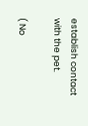establish contact with the pet.

( No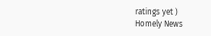ratings yet )
Homely News